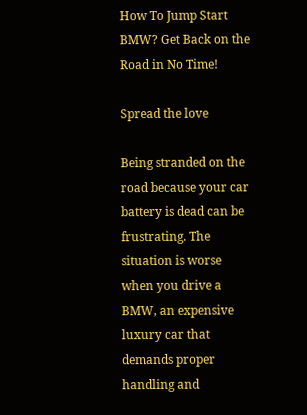How To Jump Start BMW? Get Back on the Road in No Time!

Spread the love

Being stranded on the road because your car battery is dead can be frustrating. The situation is worse when you drive a BMW, an expensive luxury car that demands proper handling and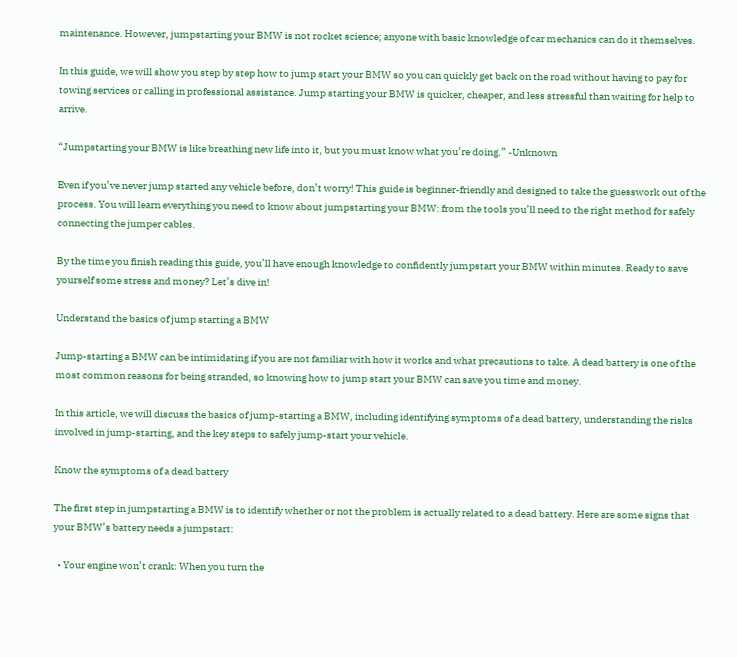maintenance. However, jumpstarting your BMW is not rocket science; anyone with basic knowledge of car mechanics can do it themselves.

In this guide, we will show you step by step how to jump start your BMW so you can quickly get back on the road without having to pay for towing services or calling in professional assistance. Jump starting your BMW is quicker, cheaper, and less stressful than waiting for help to arrive.

“Jumpstarting your BMW is like breathing new life into it, but you must know what you’re doing.” -Unknown

Even if you’ve never jump started any vehicle before, don’t worry! This guide is beginner-friendly and designed to take the guesswork out of the process. You will learn everything you need to know about jumpstarting your BMW: from the tools you’ll need to the right method for safely connecting the jumper cables.

By the time you finish reading this guide, you’ll have enough knowledge to confidently jumpstart your BMW within minutes. Ready to save yourself some stress and money? Let’s dive in!

Understand the basics of jump starting a BMW

Jump-starting a BMW can be intimidating if you are not familiar with how it works and what precautions to take. A dead battery is one of the most common reasons for being stranded, so knowing how to jump start your BMW can save you time and money.

In this article, we will discuss the basics of jump-starting a BMW, including identifying symptoms of a dead battery, understanding the risks involved in jump-starting, and the key steps to safely jump-start your vehicle.

Know the symptoms of a dead battery

The first step in jumpstarting a BMW is to identify whether or not the problem is actually related to a dead battery. Here are some signs that your BMW’s battery needs a jumpstart:

  • Your engine won’t crank: When you turn the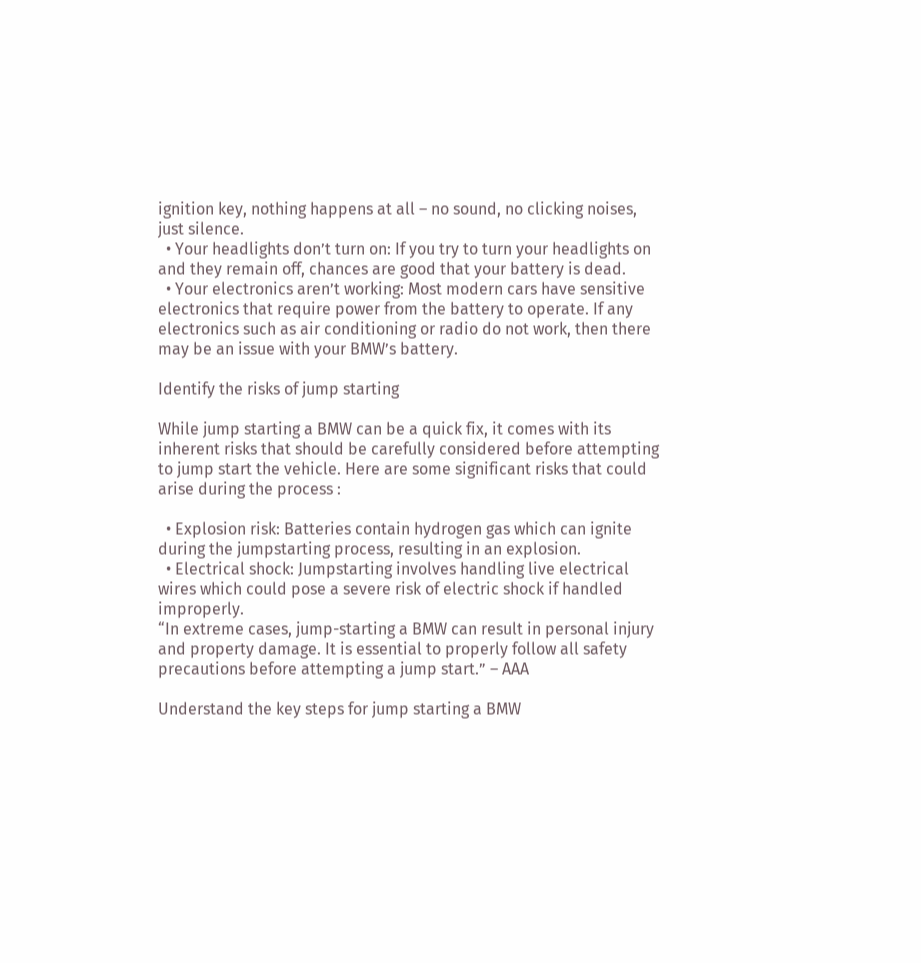ignition key, nothing happens at all – no sound, no clicking noises, just silence.
  • Your headlights don’t turn on: If you try to turn your headlights on and they remain off, chances are good that your battery is dead.
  • Your electronics aren’t working: Most modern cars have sensitive electronics that require power from the battery to operate. If any electronics such as air conditioning or radio do not work, then there may be an issue with your BMW’s battery.

Identify the risks of jump starting

While jump starting a BMW can be a quick fix, it comes with its inherent risks that should be carefully considered before attempting to jump start the vehicle. Here are some significant risks that could arise during the process :

  • Explosion risk: Batteries contain hydrogen gas which can ignite during the jumpstarting process, resulting in an explosion.
  • Electrical shock: Jumpstarting involves handling live electrical wires which could pose a severe risk of electric shock if handled improperly.
“In extreme cases, jump-starting a BMW can result in personal injury and property damage. It is essential to properly follow all safety precautions before attempting a jump start.” – AAA

Understand the key steps for jump starting a BMW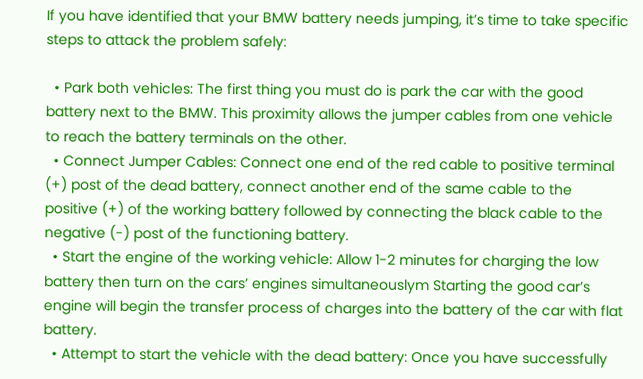If you have identified that your BMW battery needs jumping, it’s time to take specific steps to attack the problem safely:

  • Park both vehicles: The first thing you must do is park the car with the good battery next to the BMW. This proximity allows the jumper cables from one vehicle to reach the battery terminals on the other.
  • Connect Jumper Cables: Connect one end of the red cable to positive terminal (+) post of the dead battery, connect another end of the same cable to the positive (+) of the working battery followed by connecting the black cable to the negative (-) post of the functioning battery.
  • Start the engine of the working vehicle: Allow 1-2 minutes for charging the low battery then turn on the cars’ engines simultaneouslym Starting the good car’s engine will begin the transfer process of charges into the battery of the car with flat battery.
  • Attempt to start the vehicle with the dead battery: Once you have successfully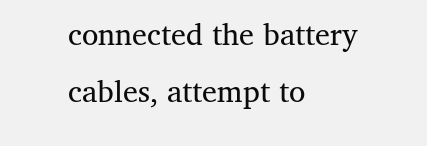connected the battery cables, attempt to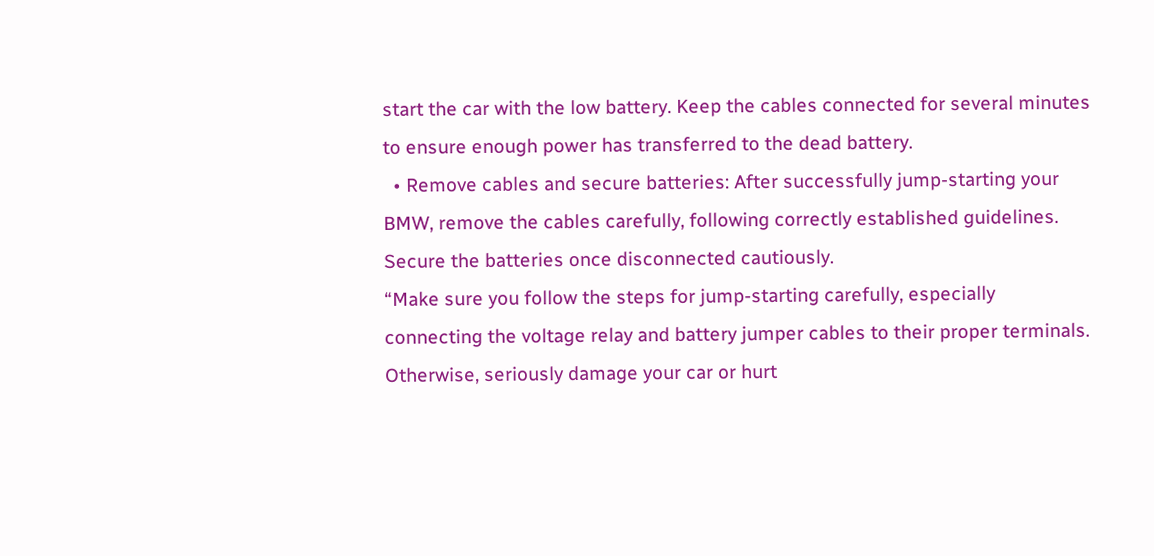start the car with the low battery. Keep the cables connected for several minutes to ensure enough power has transferred to the dead battery.
  • Remove cables and secure batteries: After successfully jump-starting your BMW, remove the cables carefully, following correctly established guidelines. Secure the batteries once disconnected cautiously.
“Make sure you follow the steps for jump-starting carefully, especially connecting the voltage relay and battery jumper cables to their proper terminals. Otherwise, seriously damage your car or hurt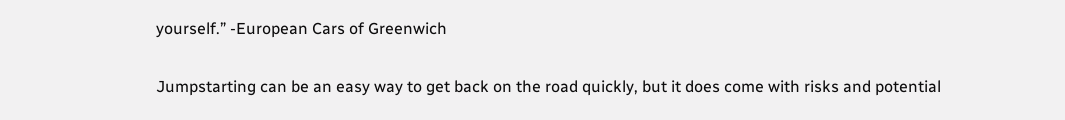yourself.” -European Cars of Greenwich

Jumpstarting can be an easy way to get back on the road quickly, but it does come with risks and potential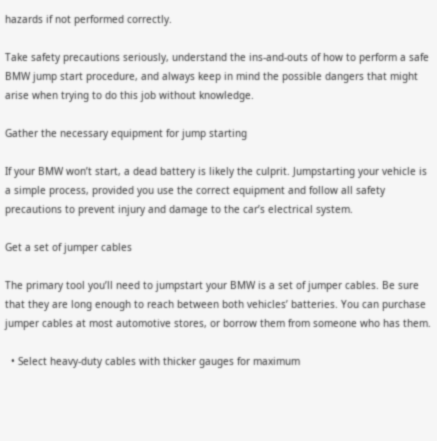hazards if not performed correctly.

Take safety precautions seriously, understand the ins-and-outs of how to perform a safe BMW jump start procedure, and always keep in mind the possible dangers that might arise when trying to do this job without knowledge.

Gather the necessary equipment for jump starting

If your BMW won’t start, a dead battery is likely the culprit. Jumpstarting your vehicle is a simple process, provided you use the correct equipment and follow all safety precautions to prevent injury and damage to the car’s electrical system.

Get a set of jumper cables

The primary tool you’ll need to jumpstart your BMW is a set of jumper cables. Be sure that they are long enough to reach between both vehicles’ batteries. You can purchase jumper cables at most automotive stores, or borrow them from someone who has them.

  • Select heavy-duty cables with thicker gauges for maximum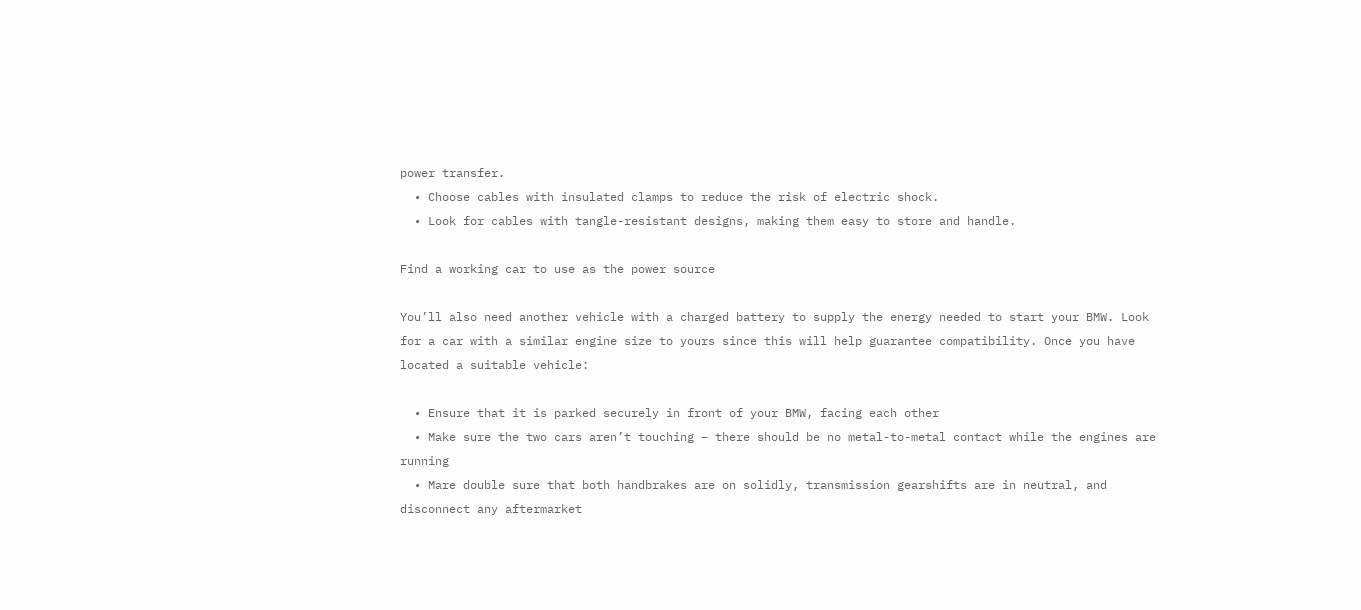power transfer.
  • Choose cables with insulated clamps to reduce the risk of electric shock.
  • Look for cables with tangle-resistant designs, making them easy to store and handle.

Find a working car to use as the power source

You’ll also need another vehicle with a charged battery to supply the energy needed to start your BMW. Look for a car with a similar engine size to yours since this will help guarantee compatibility. Once you have located a suitable vehicle:

  • Ensure that it is parked securely in front of your BMW, facing each other
  • Make sure the two cars aren’t touching – there should be no metal-to-metal contact while the engines are running
  • Mare double sure that both handbrakes are on solidly, transmission gearshifts are in neutral, and disconnect any aftermarket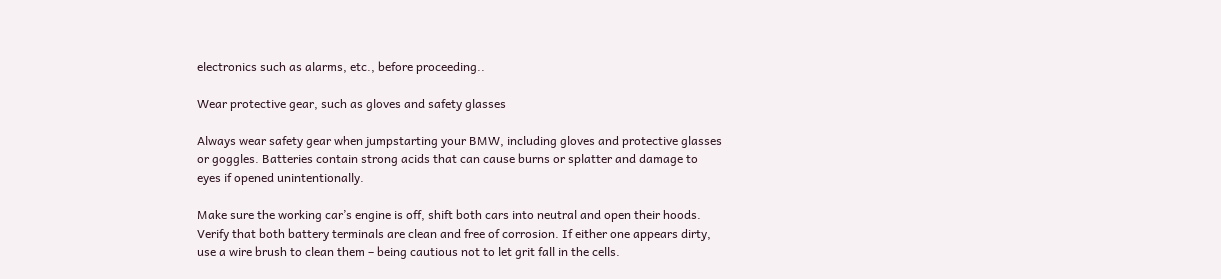electronics such as alarms, etc., before proceeding..

Wear protective gear, such as gloves and safety glasses

Always wear safety gear when jumpstarting your BMW, including gloves and protective glasses or goggles. Batteries contain strong acids that can cause burns or splatter and damage to eyes if opened unintentionally.

Make sure the working car’s engine is off, shift both cars into neutral and open their hoods. Verify that both battery terminals are clean and free of corrosion. If either one appears dirty, use a wire brush to clean them – being cautious not to let grit fall in the cells.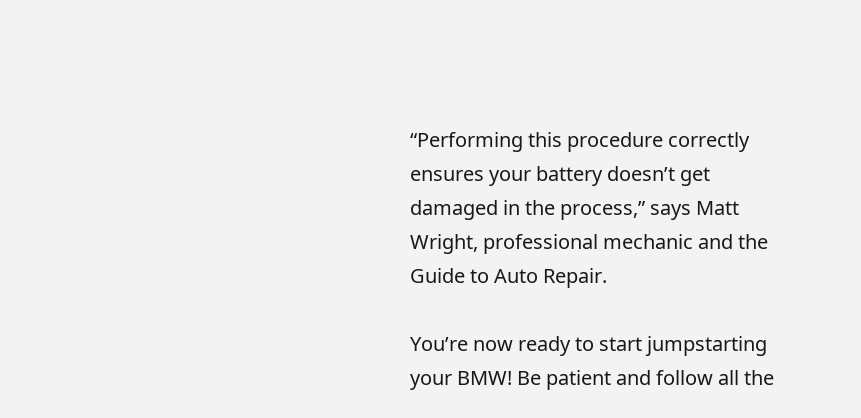“Performing this procedure correctly ensures your battery doesn’t get damaged in the process,” says Matt Wright, professional mechanic and the Guide to Auto Repair.

You’re now ready to start jumpstarting your BMW! Be patient and follow all the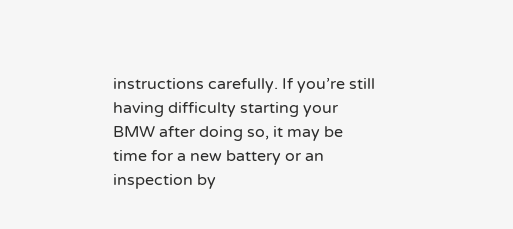instructions carefully. If you’re still having difficulty starting your BMW after doing so, it may be time for a new battery or an inspection by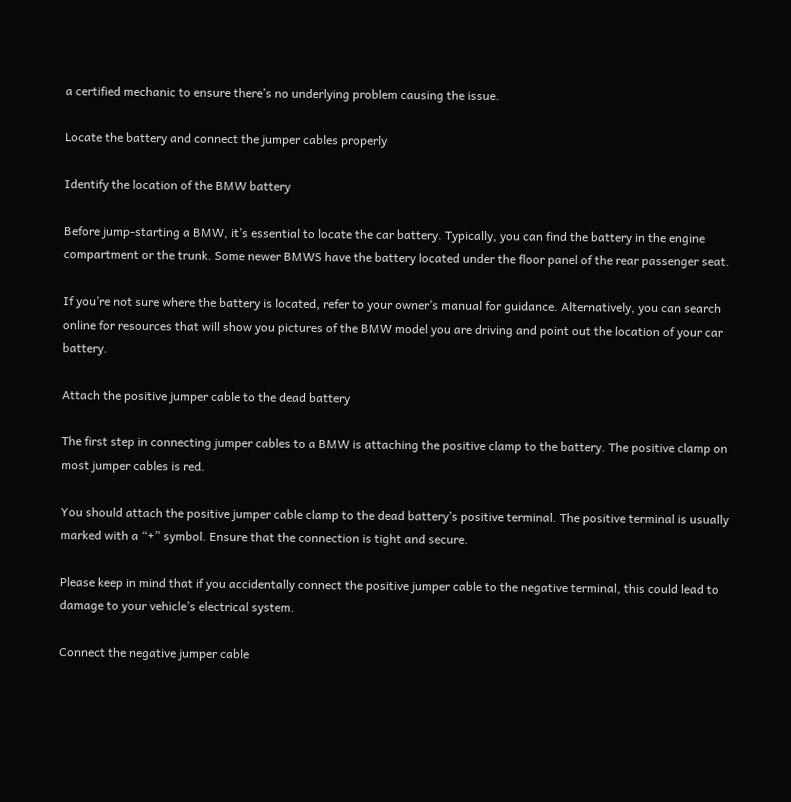a certified mechanic to ensure there’s no underlying problem causing the issue.

Locate the battery and connect the jumper cables properly

Identify the location of the BMW battery

Before jump-starting a BMW, it’s essential to locate the car battery. Typically, you can find the battery in the engine compartment or the trunk. Some newer BMWS have the battery located under the floor panel of the rear passenger seat.

If you’re not sure where the battery is located, refer to your owner’s manual for guidance. Alternatively, you can search online for resources that will show you pictures of the BMW model you are driving and point out the location of your car battery.

Attach the positive jumper cable to the dead battery

The first step in connecting jumper cables to a BMW is attaching the positive clamp to the battery. The positive clamp on most jumper cables is red.

You should attach the positive jumper cable clamp to the dead battery’s positive terminal. The positive terminal is usually marked with a “+” symbol. Ensure that the connection is tight and secure.

Please keep in mind that if you accidentally connect the positive jumper cable to the negative terminal, this could lead to damage to your vehicle’s electrical system.

Connect the negative jumper cable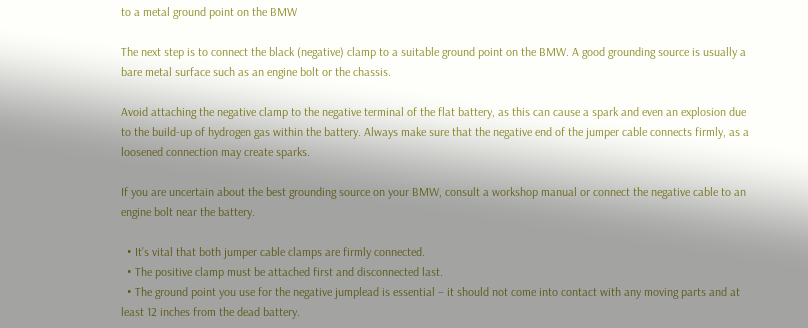to a metal ground point on the BMW

The next step is to connect the black (negative) clamp to a suitable ground point on the BMW. A good grounding source is usually a bare metal surface such as an engine bolt or the chassis.

Avoid attaching the negative clamp to the negative terminal of the flat battery, as this can cause a spark and even an explosion due to the build-up of hydrogen gas within the battery. Always make sure that the negative end of the jumper cable connects firmly, as a loosened connection may create sparks.

If you are uncertain about the best grounding source on your BMW, consult a workshop manual or connect the negative cable to an engine bolt near the battery.

  • It’s vital that both jumper cable clamps are firmly connected.
  • The positive clamp must be attached first and disconnected last.
  • The ground point you use for the negative jumplead is essential – it should not come into contact with any moving parts and at least 12 inches from the dead battery.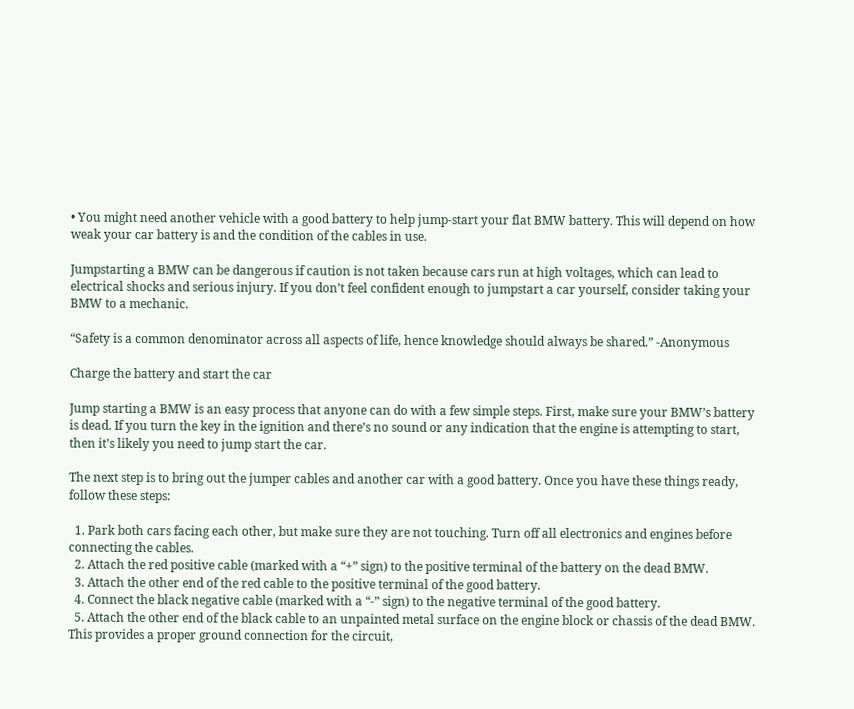• You might need another vehicle with a good battery to help jump-start your flat BMW battery. This will depend on how weak your car battery is and the condition of the cables in use.

Jumpstarting a BMW can be dangerous if caution is not taken because cars run at high voltages, which can lead to electrical shocks and serious injury. If you don’t feel confident enough to jumpstart a car yourself, consider taking your BMW to a mechanic.

“Safety is a common denominator across all aspects of life, hence knowledge should always be shared.” -Anonymous

Charge the battery and start the car

Jump starting a BMW is an easy process that anyone can do with a few simple steps. First, make sure your BMW’s battery is dead. If you turn the key in the ignition and there’s no sound or any indication that the engine is attempting to start, then it’s likely you need to jump start the car.

The next step is to bring out the jumper cables and another car with a good battery. Once you have these things ready, follow these steps:

  1. Park both cars facing each other, but make sure they are not touching. Turn off all electronics and engines before connecting the cables.
  2. Attach the red positive cable (marked with a “+” sign) to the positive terminal of the battery on the dead BMW.
  3. Attach the other end of the red cable to the positive terminal of the good battery.
  4. Connect the black negative cable (marked with a “-” sign) to the negative terminal of the good battery.
  5. Attach the other end of the black cable to an unpainted metal surface on the engine block or chassis of the dead BMW. This provides a proper ground connection for the circuit,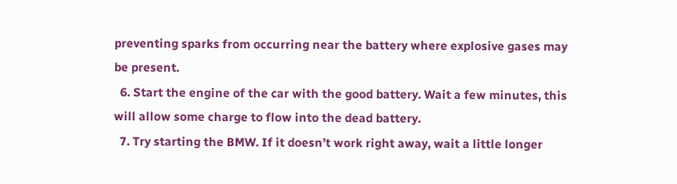preventing sparks from occurring near the battery where explosive gases may be present.
  6. Start the engine of the car with the good battery. Wait a few minutes, this will allow some charge to flow into the dead battery.
  7. Try starting the BMW. If it doesn’t work right away, wait a little longer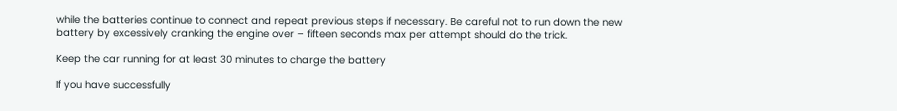while the batteries continue to connect and repeat previous steps if necessary. Be careful not to run down the new battery by excessively cranking the engine over – fifteen seconds max per attempt should do the trick.

Keep the car running for at least 30 minutes to charge the battery

If you have successfully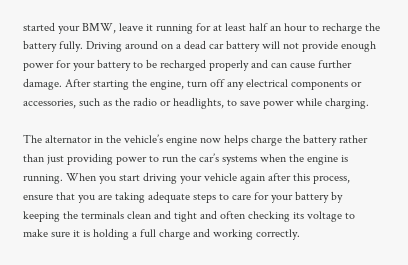started your BMW, leave it running for at least half an hour to recharge the battery fully. Driving around on a dead car battery will not provide enough power for your battery to be recharged properly and can cause further damage. After starting the engine, turn off any electrical components or accessories, such as the radio or headlights, to save power while charging.

The alternator in the vehicle’s engine now helps charge the battery rather than just providing power to run the car’s systems when the engine is running. When you start driving your vehicle again after this process, ensure that you are taking adequate steps to care for your battery by keeping the terminals clean and tight and often checking its voltage to make sure it is holding a full charge and working correctly.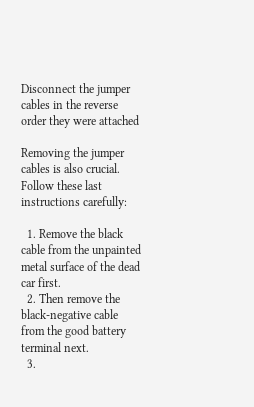Disconnect the jumper cables in the reverse order they were attached

Removing the jumper cables is also crucial. Follow these last instructions carefully:

  1. Remove the black cable from the unpainted metal surface of the dead car first.
  2. Then remove the black-negative cable from the good battery terminal next.
  3.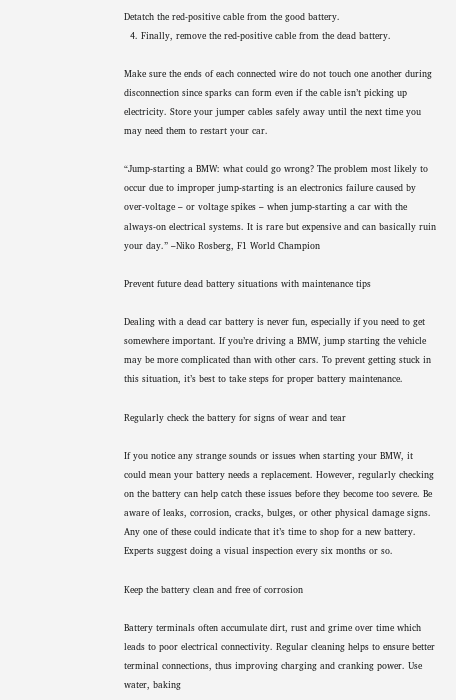Detatch the red-positive cable from the good battery.
  4. Finally, remove the red-positive cable from the dead battery.

Make sure the ends of each connected wire do not touch one another during disconnection since sparks can form even if the cable isn’t picking up electricity. Store your jumper cables safely away until the next time you may need them to restart your car.

“Jump-starting a BMW: what could go wrong? The problem most likely to occur due to improper jump-starting is an electronics failure caused by over-voltage – or voltage spikes – when jump-starting a car with the always-on electrical systems. It is rare but expensive and can basically ruin your day.” –Niko Rosberg, F1 World Champion

Prevent future dead battery situations with maintenance tips

Dealing with a dead car battery is never fun, especially if you need to get somewhere important. If you’re driving a BMW, jump starting the vehicle may be more complicated than with other cars. To prevent getting stuck in this situation, it’s best to take steps for proper battery maintenance.

Regularly check the battery for signs of wear and tear

If you notice any strange sounds or issues when starting your BMW, it could mean your battery needs a replacement. However, regularly checking on the battery can help catch these issues before they become too severe. Be aware of leaks, corrosion, cracks, bulges, or other physical damage signs. Any one of these could indicate that it’s time to shop for a new battery. Experts suggest doing a visual inspection every six months or so.

Keep the battery clean and free of corrosion

Battery terminals often accumulate dirt, rust and grime over time which leads to poor electrical connectivity. Regular cleaning helps to ensure better terminal connections, thus improving charging and cranking power. Use water, baking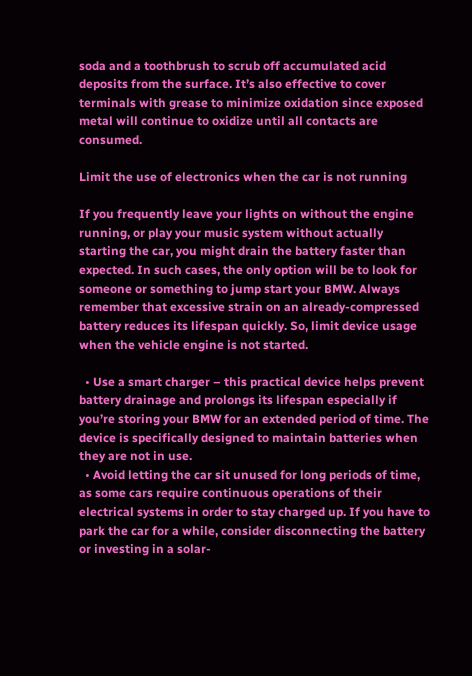soda and a toothbrush to scrub off accumulated acid deposits from the surface. It’s also effective to cover terminals with grease to minimize oxidation since exposed metal will continue to oxidize until all contacts are consumed.

Limit the use of electronics when the car is not running

If you frequently leave your lights on without the engine running, or play your music system without actually starting the car, you might drain the battery faster than expected. In such cases, the only option will be to look for someone or something to jump start your BMW. Always remember that excessive strain on an already-compressed battery reduces its lifespan quickly. So, limit device usage when the vehicle engine is not started.

  • Use a smart charger – this practical device helps prevent battery drainage and prolongs its lifespan especially if you’re storing your BMW for an extended period of time. The device is specifically designed to maintain batteries when they are not in use.
  • Avoid letting the car sit unused for long periods of time, as some cars require continuous operations of their electrical systems in order to stay charged up. If you have to park the car for a while, consider disconnecting the battery or investing in a solar-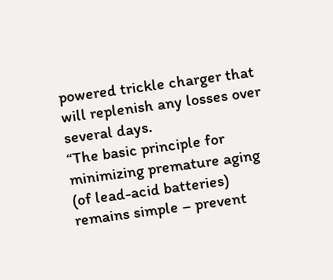powered trickle charger that will replenish any losses over several days.
“The basic principle for minimizing premature aging (of lead-acid batteries) remains simple – prevent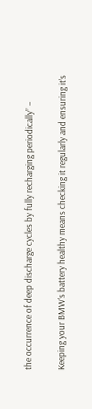the occurrence of deep discharge cycles by fully recharging periodically” –

Keeping your BMW’s battery healthy means checking it regularly and ensuring it’s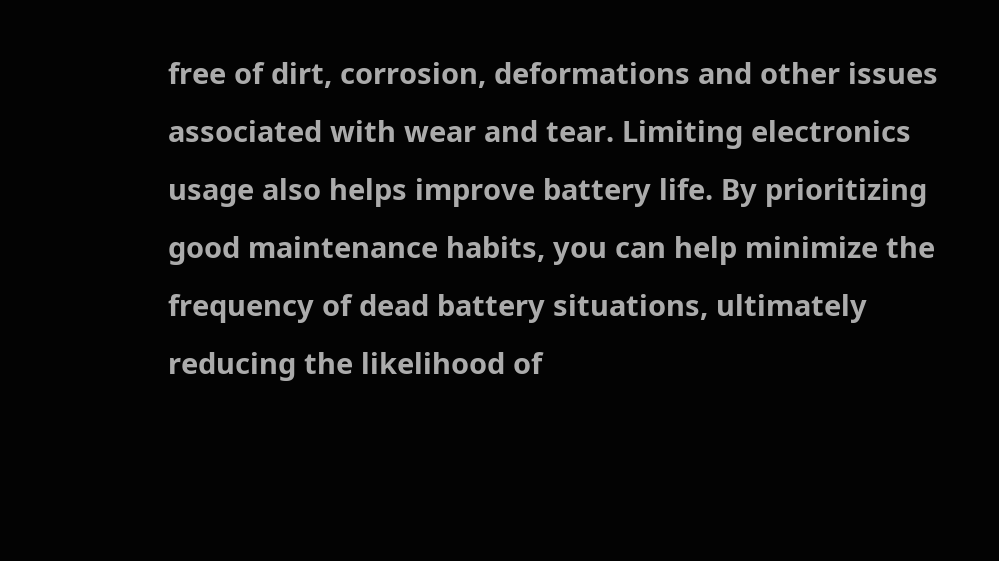free of dirt, corrosion, deformations and other issues associated with wear and tear. Limiting electronics usage also helps improve battery life. By prioritizing good maintenance habits, you can help minimize the frequency of dead battery situations, ultimately reducing the likelihood of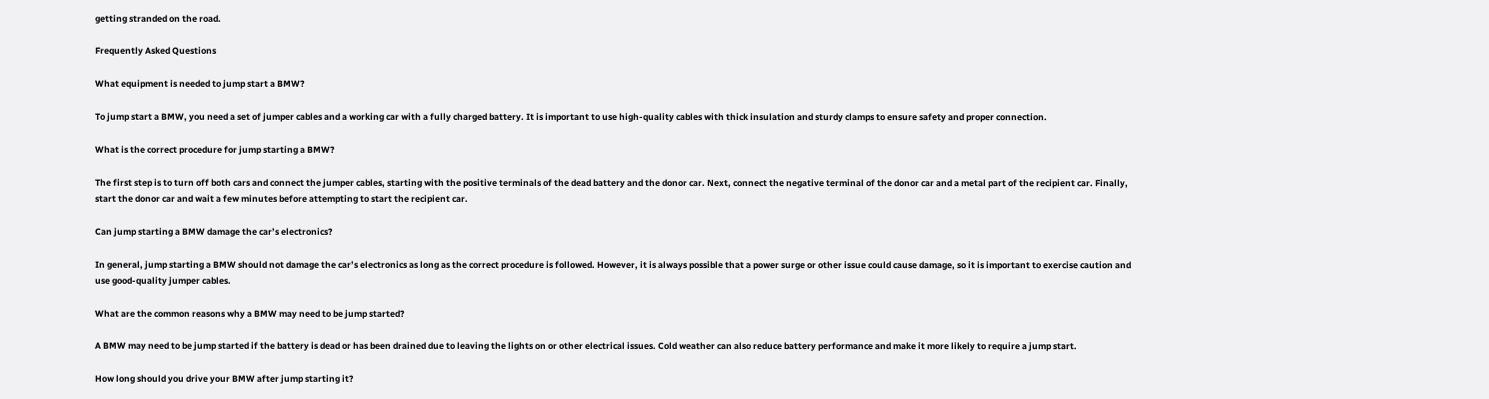getting stranded on the road.

Frequently Asked Questions

What equipment is needed to jump start a BMW?

To jump start a BMW, you need a set of jumper cables and a working car with a fully charged battery. It is important to use high-quality cables with thick insulation and sturdy clamps to ensure safety and proper connection.

What is the correct procedure for jump starting a BMW?

The first step is to turn off both cars and connect the jumper cables, starting with the positive terminals of the dead battery and the donor car. Next, connect the negative terminal of the donor car and a metal part of the recipient car. Finally, start the donor car and wait a few minutes before attempting to start the recipient car.

Can jump starting a BMW damage the car’s electronics?

In general, jump starting a BMW should not damage the car’s electronics as long as the correct procedure is followed. However, it is always possible that a power surge or other issue could cause damage, so it is important to exercise caution and use good-quality jumper cables.

What are the common reasons why a BMW may need to be jump started?

A BMW may need to be jump started if the battery is dead or has been drained due to leaving the lights on or other electrical issues. Cold weather can also reduce battery performance and make it more likely to require a jump start.

How long should you drive your BMW after jump starting it?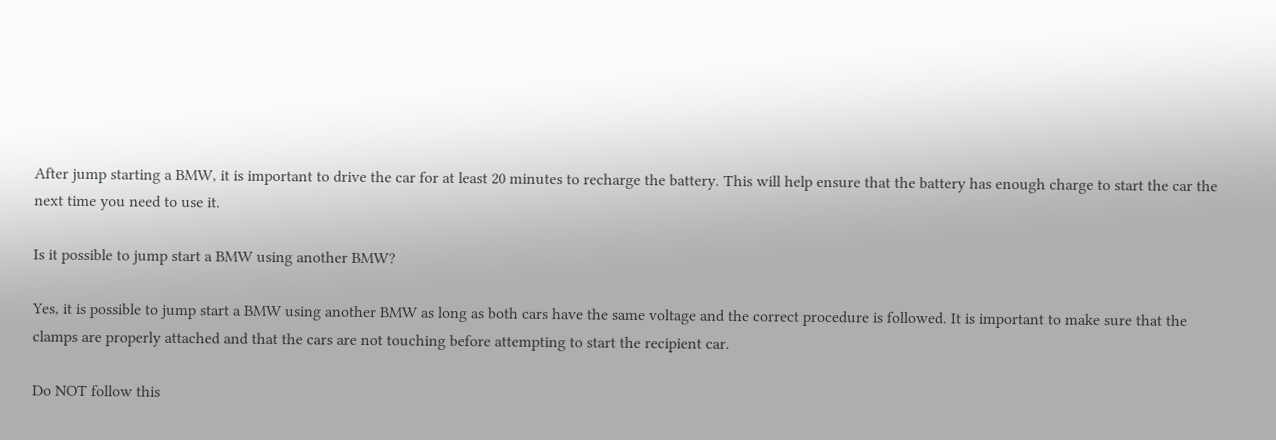After jump starting a BMW, it is important to drive the car for at least 20 minutes to recharge the battery. This will help ensure that the battery has enough charge to start the car the next time you need to use it.

Is it possible to jump start a BMW using another BMW?

Yes, it is possible to jump start a BMW using another BMW as long as both cars have the same voltage and the correct procedure is followed. It is important to make sure that the clamps are properly attached and that the cars are not touching before attempting to start the recipient car.

Do NOT follow this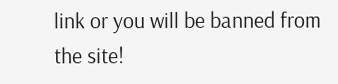link or you will be banned from the site!